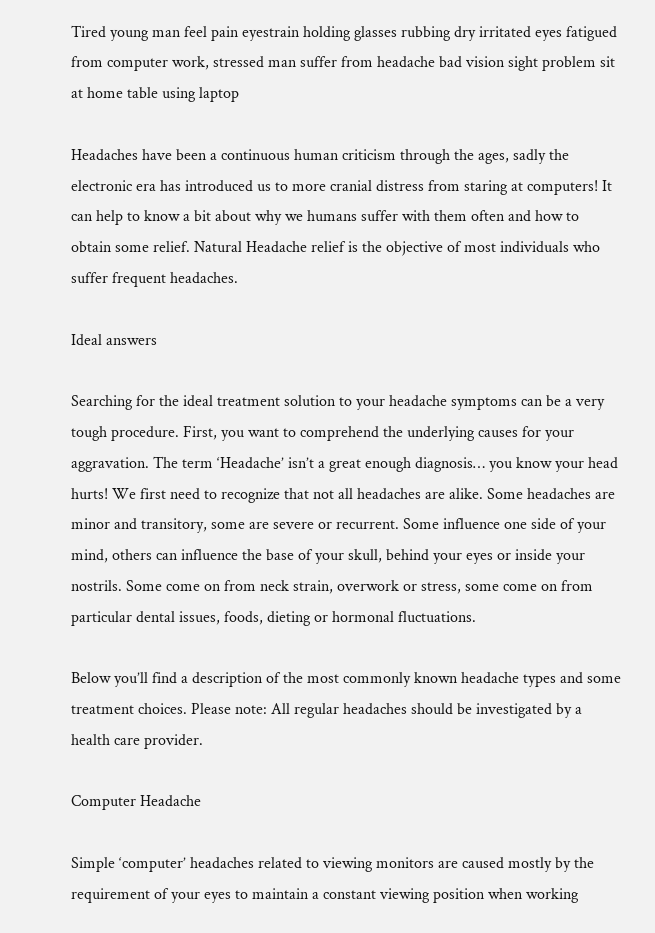Tired young man feel pain eyestrain holding glasses rubbing dry irritated eyes fatigued from computer work, stressed man suffer from headache bad vision sight problem sit at home table using laptop

Headaches have been a continuous human criticism through the ages, sadly the electronic era has introduced us to more cranial distress from staring at computers! It can help to know a bit about why we humans suffer with them often and how to obtain some relief. Natural Headache relief is the objective of most individuals who suffer frequent headaches.

Ideal answers

Searching for the ideal treatment solution to your headache symptoms can be a very tough procedure. First, you want to comprehend the underlying causes for your aggravation. The term ‘Headache’ isn’t a great enough diagnosis… you know your head hurts! We first need to recognize that not all headaches are alike. Some headaches are minor and transitory, some are severe or recurrent. Some influence one side of your mind, others can influence the base of your skull, behind your eyes or inside your nostrils. Some come on from neck strain, overwork or stress, some come on from particular dental issues, foods, dieting or hormonal fluctuations.

Below you’ll find a description of the most commonly known headache types and some treatment choices. Please note: All regular headaches should be investigated by a health care provider.

Computer Headache

Simple ‘computer’ headaches related to viewing monitors are caused mostly by the requirement of your eyes to maintain a constant viewing position when working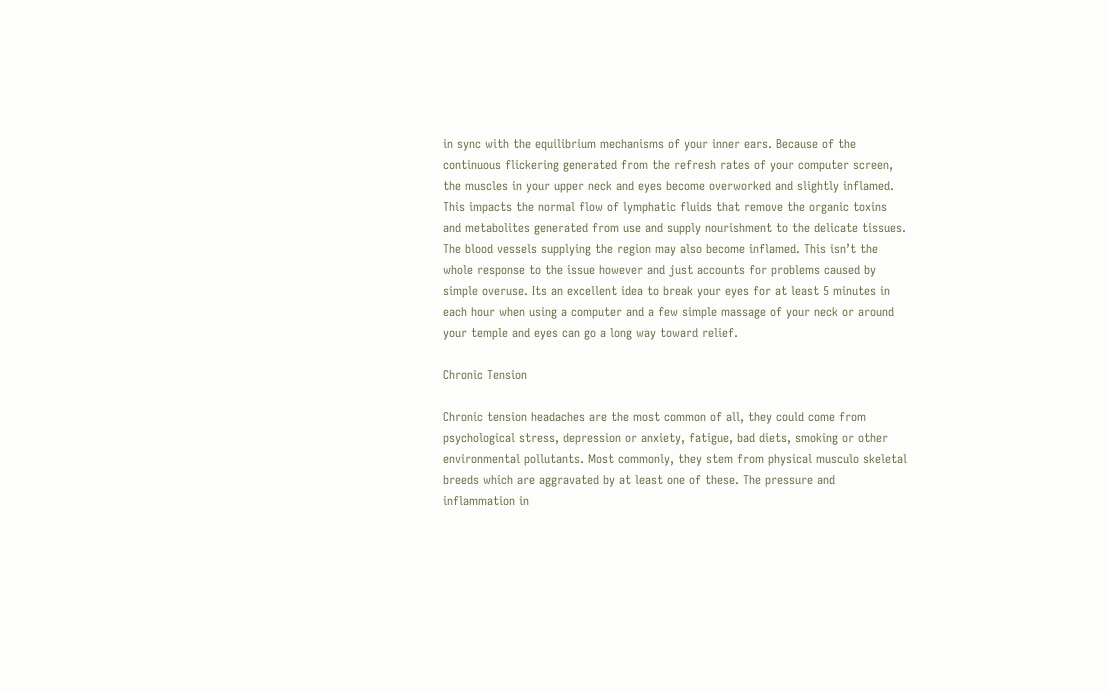in sync with the equilibrium mechanisms of your inner ears. Because of the continuous flickering generated from the refresh rates of your computer screen, the muscles in your upper neck and eyes become overworked and slightly inflamed. This impacts the normal flow of lymphatic fluids that remove the organic toxins and metabolites generated from use and supply nourishment to the delicate tissues. The blood vessels supplying the region may also become inflamed. This isn’t the whole response to the issue however and just accounts for problems caused by simple overuse. Its an excellent idea to break your eyes for at least 5 minutes in each hour when using a computer and a few simple massage of your neck or around your temple and eyes can go a long way toward relief.

Chronic Tension

Chronic tension headaches are the most common of all, they could come from psychological stress, depression or anxiety, fatigue, bad diets, smoking or other environmental pollutants. Most commonly, they stem from physical musculo skeletal breeds which are aggravated by at least one of these. The pressure and inflammation in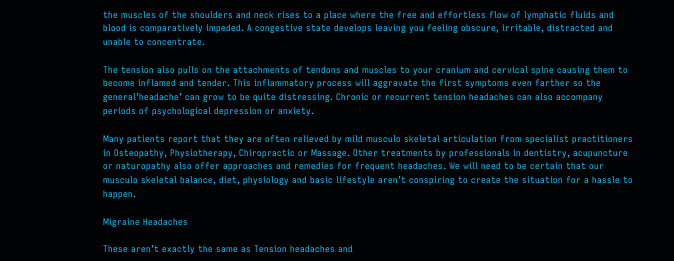the muscles of the shoulders and neck rises to a place where the free and effortless flow of lymphatic fluids and blood is comparatively impeded. A congestive state develops leaving you feeling obscure, irritable, distracted and unable to concentrate.

The tension also pulls on the attachments of tendons and muscles to your cranium and cervical spine causing them to become inflamed and tender. This inflammatory process will aggravate the first symptoms even farther so the general’headache’ can grow to be quite distressing. Chronic or recurrent tension headaches can also accompany periods of psychological depression or anxiety.

Many patients report that they are often relieved by mild musculo skeletal articulation from specialist practitioners in Osteopathy, Physiotherapy, Chiropractic or Massage. Other treatments by professionals in dentistry, acupuncture or naturopathy also offer approaches and remedies for frequent headaches. We will need to be certain that our musculo skeletal balance, diet, physiology and basic lifestyle aren’t conspiring to create the situation for a hassle to happen.

Migraine Headaches

These aren’t exactly the same as Tension headaches and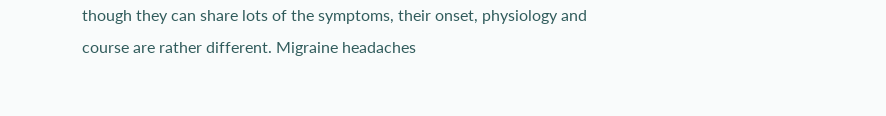though they can share lots of the symptoms, their onset, physiology and course are rather different. Migraine headaches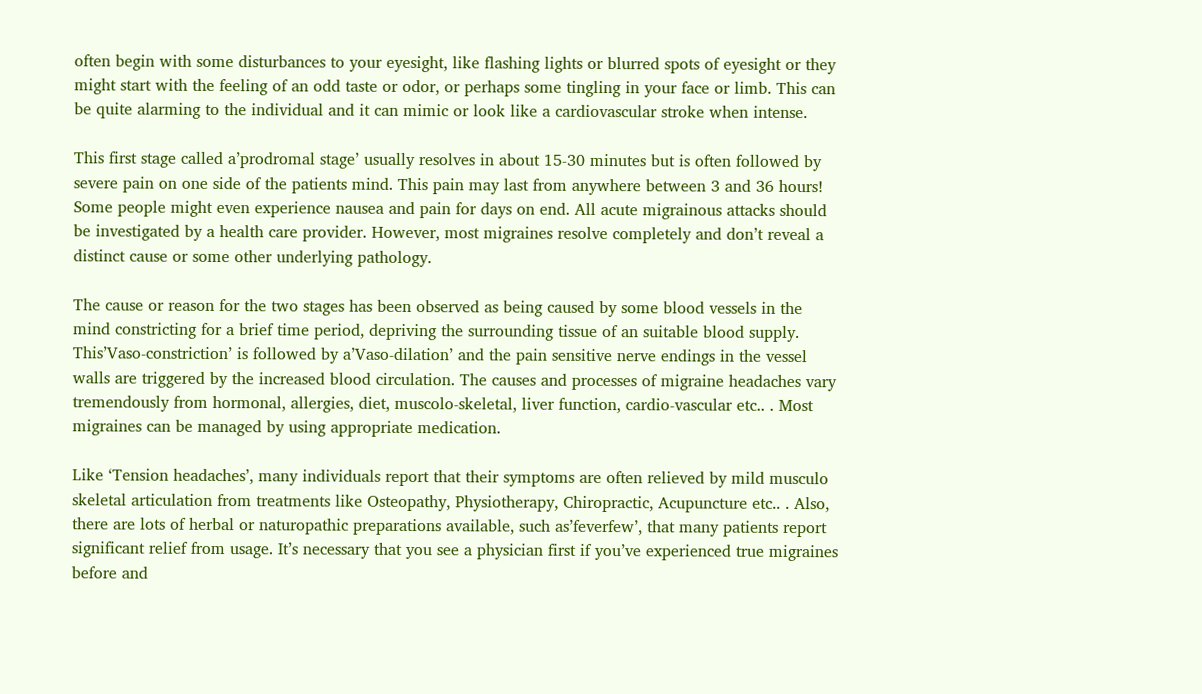often begin with some disturbances to your eyesight, like flashing lights or blurred spots of eyesight or they might start with the feeling of an odd taste or odor, or perhaps some tingling in your face or limb. This can be quite alarming to the individual and it can mimic or look like a cardiovascular stroke when intense.

This first stage called a’prodromal stage’ usually resolves in about 15-30 minutes but is often followed by severe pain on one side of the patients mind. This pain may last from anywhere between 3 and 36 hours! Some people might even experience nausea and pain for days on end. All acute migrainous attacks should be investigated by a health care provider. However, most migraines resolve completely and don’t reveal a distinct cause or some other underlying pathology.

The cause or reason for the two stages has been observed as being caused by some blood vessels in the mind constricting for a brief time period, depriving the surrounding tissue of an suitable blood supply. This’Vaso-constriction’ is followed by a’Vaso-dilation’ and the pain sensitive nerve endings in the vessel walls are triggered by the increased blood circulation. The causes and processes of migraine headaches vary tremendously from hormonal, allergies, diet, muscolo-skeletal, liver function, cardio-vascular etc.. . Most migraines can be managed by using appropriate medication.

Like ‘Tension headaches’, many individuals report that their symptoms are often relieved by mild musculo skeletal articulation from treatments like Osteopathy, Physiotherapy, Chiropractic, Acupuncture etc.. . Also, there are lots of herbal or naturopathic preparations available, such as’feverfew’, that many patients report significant relief from usage. It’s necessary that you see a physician first if you’ve experienced true migraines before and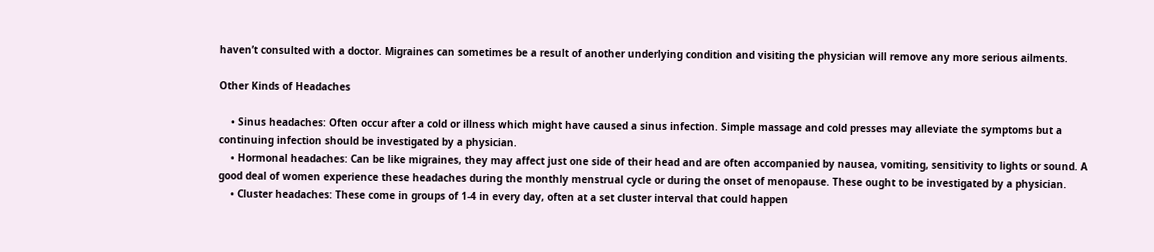haven’t consulted with a doctor. Migraines can sometimes be a result of another underlying condition and visiting the physician will remove any more serious ailments.

Other Kinds of Headaches

    • Sinus headaches: Often occur after a cold or illness which might have caused a sinus infection. Simple massage and cold presses may alleviate the symptoms but a continuing infection should be investigated by a physician.
    • Hormonal headaches: Can be like migraines, they may affect just one side of their head and are often accompanied by nausea, vomiting, sensitivity to lights or sound. A good deal of women experience these headaches during the monthly menstrual cycle or during the onset of menopause. These ought to be investigated by a physician.
    • Cluster headaches: These come in groups of 1-4 in every day, often at a set cluster interval that could happen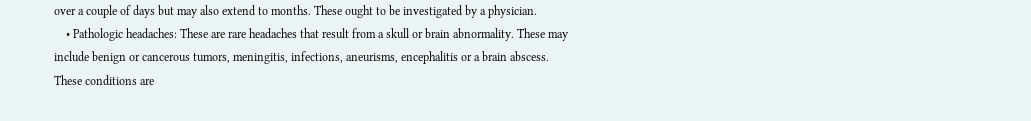over a couple of days but may also extend to months. These ought to be investigated by a physician.
    • Pathologic headaches: These are rare headaches that result from a skull or brain abnormality. These may include benign or cancerous tumors, meningitis, infections, aneurisms, encephalitis or a brain abscess. These conditions are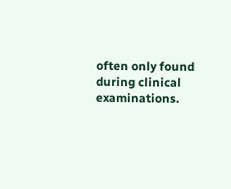often only found during clinical examinations.